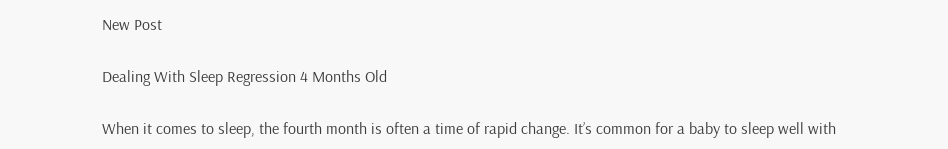New Post

Dealing With Sleep Regression 4 Months Old

When it comes to sleep, the fourth month is often a time of rapid change. It’s common for a baby to sleep well with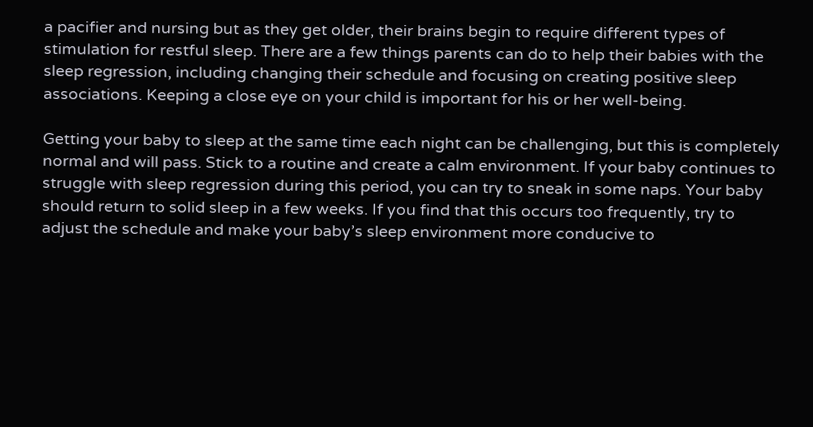a pacifier and nursing but as they get older, their brains begin to require different types of stimulation for restful sleep. There are a few things parents can do to help their babies with the sleep regression, including changing their schedule and focusing on creating positive sleep associations. Keeping a close eye on your child is important for his or her well-being.

Getting your baby to sleep at the same time each night can be challenging, but this is completely normal and will pass. Stick to a routine and create a calm environment. If your baby continues to struggle with sleep regression during this period, you can try to sneak in some naps. Your baby should return to solid sleep in a few weeks. If you find that this occurs too frequently, try to adjust the schedule and make your baby’s sleep environment more conducive to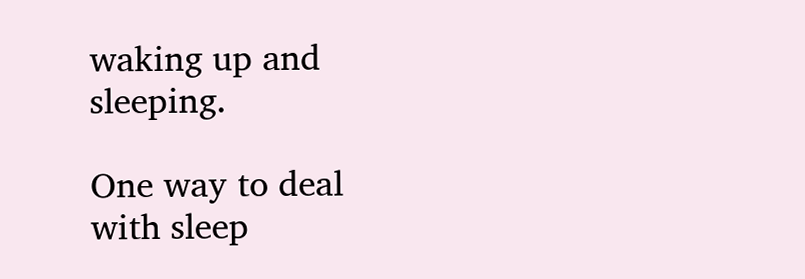waking up and sleeping.

One way to deal with sleep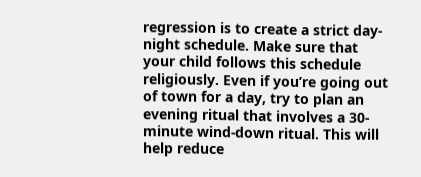regression is to create a strict day-night schedule. Make sure that your child follows this schedule religiously. Even if you’re going out of town for a day, try to plan an evening ritual that involves a 30-minute wind-down ritual. This will help reduce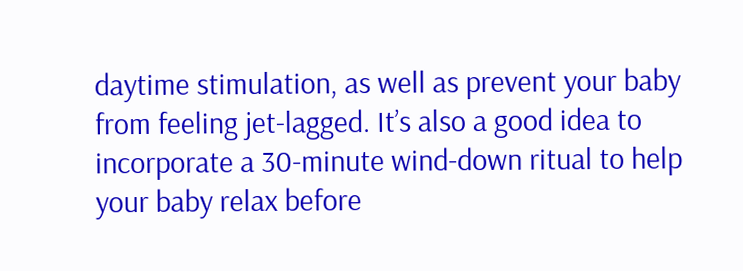daytime stimulation, as well as prevent your baby from feeling jet-lagged. It’s also a good idea to incorporate a 30-minute wind-down ritual to help your baby relax before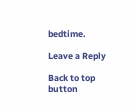bedtime.

Leave a Reply

Back to top button